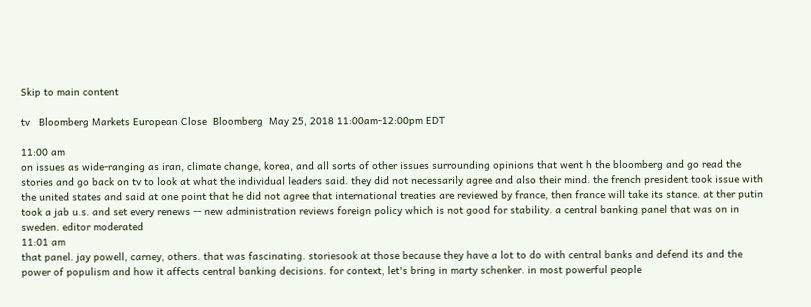Skip to main content

tv   Bloomberg Markets European Close  Bloomberg  May 25, 2018 11:00am-12:00pm EDT

11:00 am
on issues as wide-ranging as iran, climate change, korea, and all sorts of other issues surrounding opinions that went h the bloomberg and go read the stories and go back on tv to look at what the individual leaders said. they did not necessarily agree and also their mind. the french president took issue with the united states and said at one point that he did not agree that international treaties are reviewed by france, then france will take its stance. at ther putin took a jab u.s. and set every renews -- new administration reviews foreign policy which is not good for stability. a central banking panel that was on in sweden. editor moderated
11:01 am
that panel. jay powell, carney, others. that was fascinating. storiesook at those because they have a lot to do with central banks and defend its and the power of populism and how it affects central banking decisions. for context, let's bring in marty schenker. in most powerful people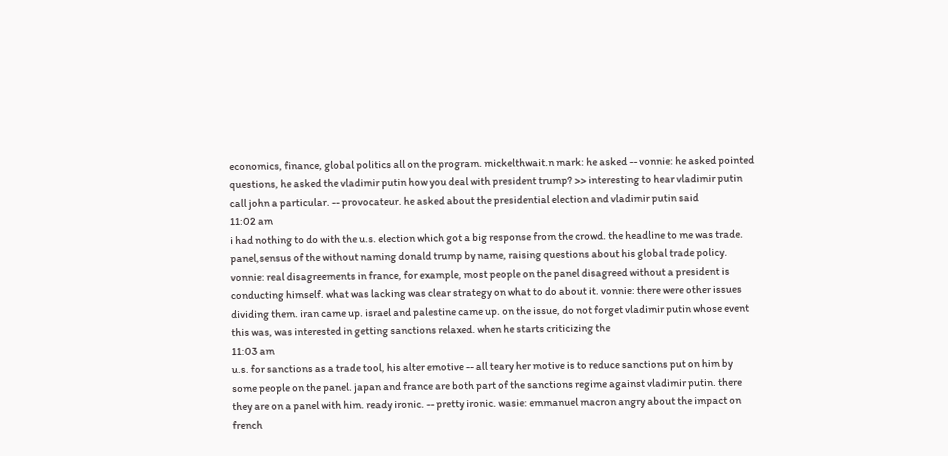economics, finance, global politics all on the program. mickelthwait.n mark: he asked -- vonnie: he asked pointed questions, he asked the vladimir putin how you deal with president trump? >> interesting to hear vladimir putin call john a particular. -- provocateur. he asked about the presidential election and vladimir putin said
11:02 am
i had nothing to do with the u.s. election which got a big response from the crowd. the headline to me was trade. panel,sensus of the without naming donald trump by name, raising questions about his global trade policy. vonnie: real disagreements in france, for example, most people on the panel disagreed without a president is conducting himself. what was lacking was clear strategy on what to do about it. vonnie: there were other issues dividing them. iran came up. israel and palestine came up. on the issue, do not forget vladimir putin whose event this was, was interested in getting sanctions relaxed. when he starts criticizing the
11:03 am
u.s. for sanctions as a trade tool, his alter emotive -- all teary her motive is to reduce sanctions put on him by some people on the panel. japan and france are both part of the sanctions regime against vladimir putin. there they are on a panel with him. ready ironic. -- pretty ironic. wasie: emmanuel macron angry about the impact on french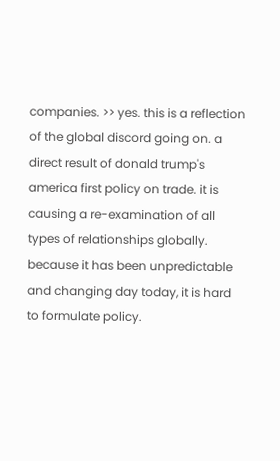companies. >> yes. this is a reflection of the global discord going on. a direct result of donald trump's america first policy on trade. it is causing a re-examination of all types of relationships globally. because it has been unpredictable and changing day today, it is hard to formulate policy.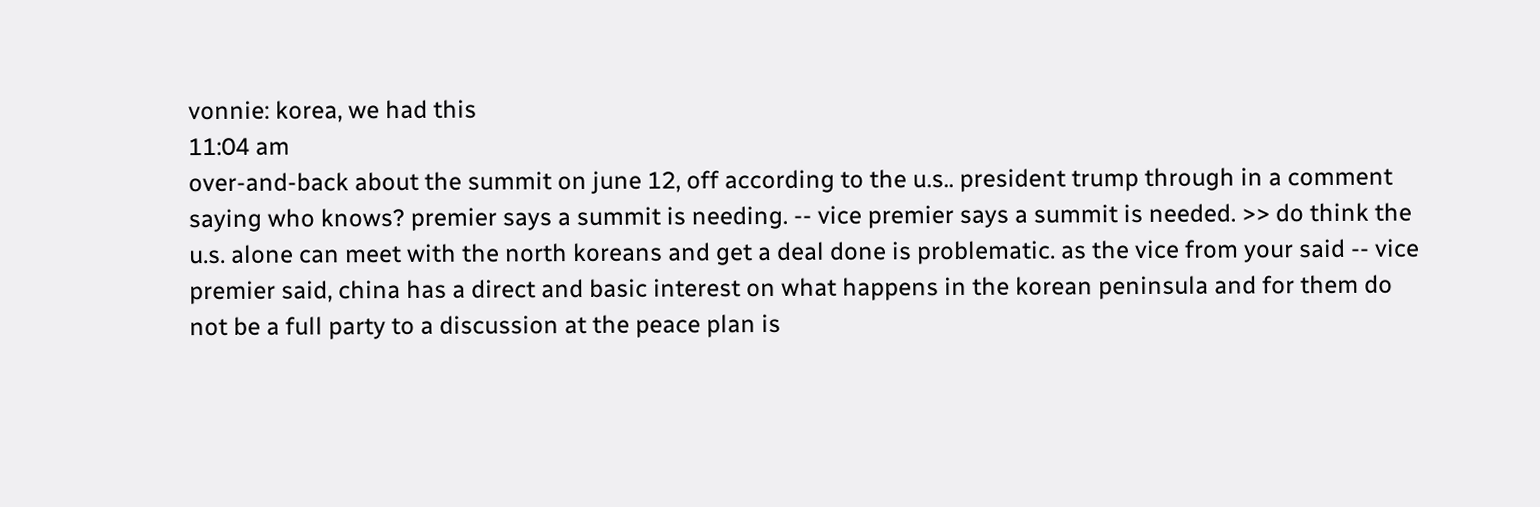vonnie: korea, we had this
11:04 am
over-and-back about the summit on june 12, off according to the u.s.. president trump through in a comment saying who knows? premier says a summit is needing. -- vice premier says a summit is needed. >> do think the u.s. alone can meet with the north koreans and get a deal done is problematic. as the vice from your said -- vice premier said, china has a direct and basic interest on what happens in the korean peninsula and for them do not be a full party to a discussion at the peace plan is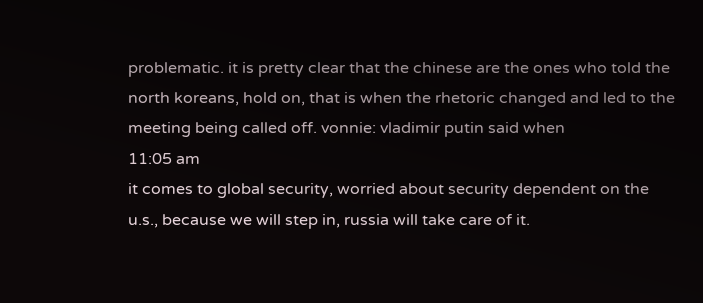problematic. it is pretty clear that the chinese are the ones who told the north koreans, hold on, that is when the rhetoric changed and led to the meeting being called off. vonnie: vladimir putin said when
11:05 am
it comes to global security, worried about security dependent on the u.s., because we will step in, russia will take care of it.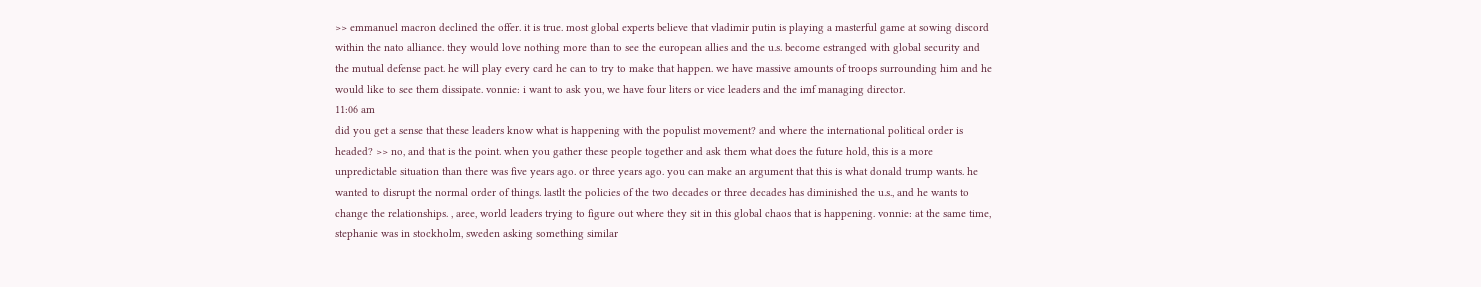>> emmanuel macron declined the offer. it is true. most global experts believe that vladimir putin is playing a masterful game at sowing discord within the nato alliance. they would love nothing more than to see the european allies and the u.s. become estranged with global security and the mutual defense pact. he will play every card he can to try to make that happen. we have massive amounts of troops surrounding him and he would like to see them dissipate. vonnie: i want to ask you, we have four liters or vice leaders and the imf managing director.
11:06 am
did you get a sense that these leaders know what is happening with the populist movement? and where the international political order is headed? >> no, and that is the point. when you gather these people together and ask them what does the future hold, this is a more unpredictable situation than there was five years ago. or three years ago. you can make an argument that this is what donald trump wants. he wanted to disrupt the normal order of things. lastlt the policies of the two decades or three decades has diminished the u.s., and he wants to change the relationships. , aree, world leaders trying to figure out where they sit in this global chaos that is happening. vonnie: at the same time, stephanie was in stockholm, sweden asking something similar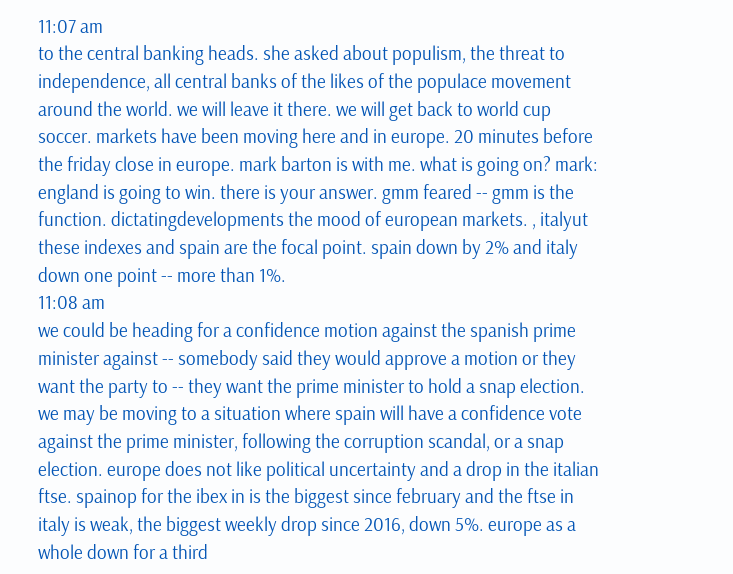11:07 am
to the central banking heads. she asked about populism, the threat to independence, all central banks of the likes of the populace movement around the world. we will leave it there. we will get back to world cup soccer. markets have been moving here and in europe. 20 minutes before the friday close in europe. mark barton is with me. what is going on? mark: england is going to win. there is your answer. gmm feared -- gmm is the function. dictatingdevelopments the mood of european markets. , italyut these indexes and spain are the focal point. spain down by 2% and italy down one point -- more than 1%.
11:08 am
we could be heading for a confidence motion against the spanish prime minister against -- somebody said they would approve a motion or they want the party to -- they want the prime minister to hold a snap election. we may be moving to a situation where spain will have a confidence vote against the prime minister, following the corruption scandal, or a snap election. europe does not like political uncertainty and a drop in the italian ftse. spainop for the ibex in is the biggest since february and the ftse in italy is weak, the biggest weekly drop since 2016, down 5%. europe as a whole down for a third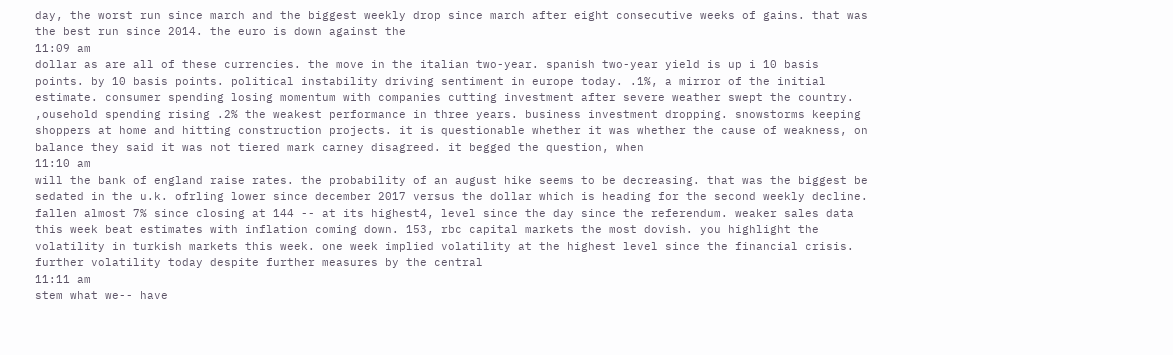day, the worst run since march and the biggest weekly drop since march after eight consecutive weeks of gains. that was the best run since 2014. the euro is down against the
11:09 am
dollar as are all of these currencies. the move in the italian two-year. spanish two-year yield is up i 10 basis points. by 10 basis points. political instability driving sentiment in europe today. .1%, a mirror of the initial estimate. consumer spending losing momentum with companies cutting investment after severe weather swept the country. ,ousehold spending rising .2% the weakest performance in three years. business investment dropping. snowstorms keeping shoppers at home and hitting construction projects. it is questionable whether it was whether the cause of weakness, on balance they said it was not tiered mark carney disagreed. it begged the question, when
11:10 am
will the bank of england raise rates. the probability of an august hike seems to be decreasing. that was the biggest be sedated in the u.k. ofrling lower since december 2017 versus the dollar which is heading for the second weekly decline. fallen almost 7% since closing at 144 -- at its highest4, level since the day since the referendum. weaker sales data this week beat estimates with inflation coming down. 153, rbc capital markets the most dovish. you highlight the volatility in turkish markets this week. one week implied volatility at the highest level since the financial crisis. further volatility today despite further measures by the central
11:11 am
stem what we-- have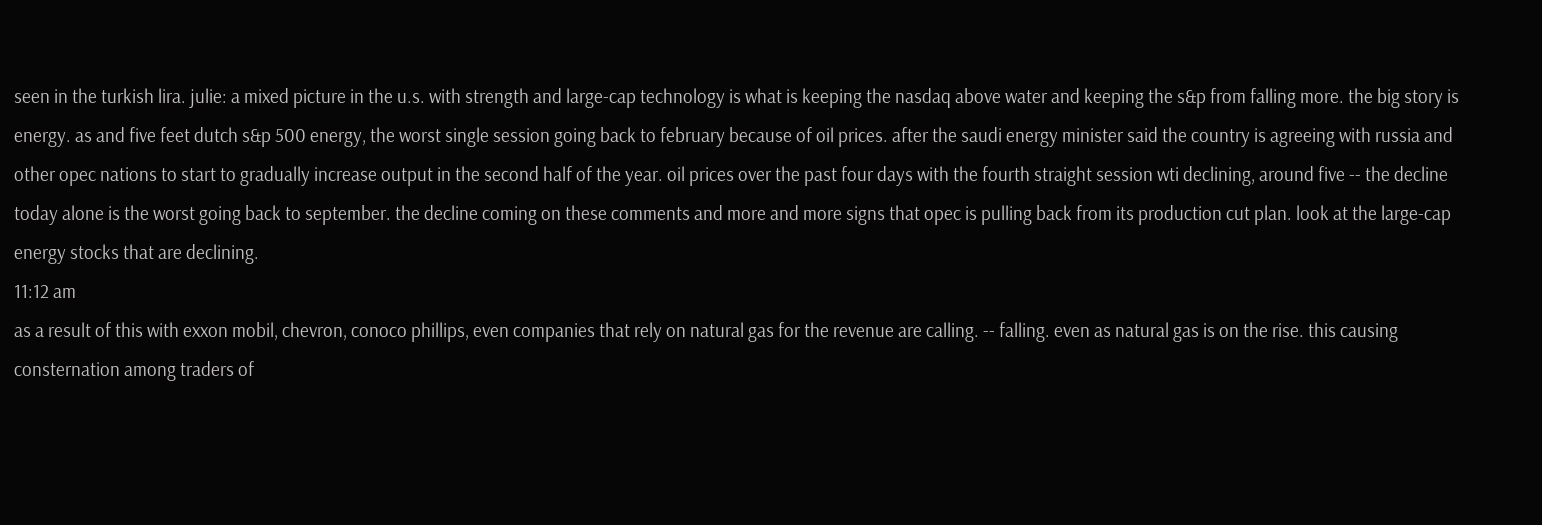seen in the turkish lira. julie: a mixed picture in the u.s. with strength and large-cap technology is what is keeping the nasdaq above water and keeping the s&p from falling more. the big story is energy. as and five feet dutch s&p 500 energy, the worst single session going back to february because of oil prices. after the saudi energy minister said the country is agreeing with russia and other opec nations to start to gradually increase output in the second half of the year. oil prices over the past four days with the fourth straight session wti declining, around five -- the decline today alone is the worst going back to september. the decline coming on these comments and more and more signs that opec is pulling back from its production cut plan. look at the large-cap energy stocks that are declining.
11:12 am
as a result of this with exxon mobil, chevron, conoco phillips, even companies that rely on natural gas for the revenue are calling. -- falling. even as natural gas is on the rise. this causing consternation among traders of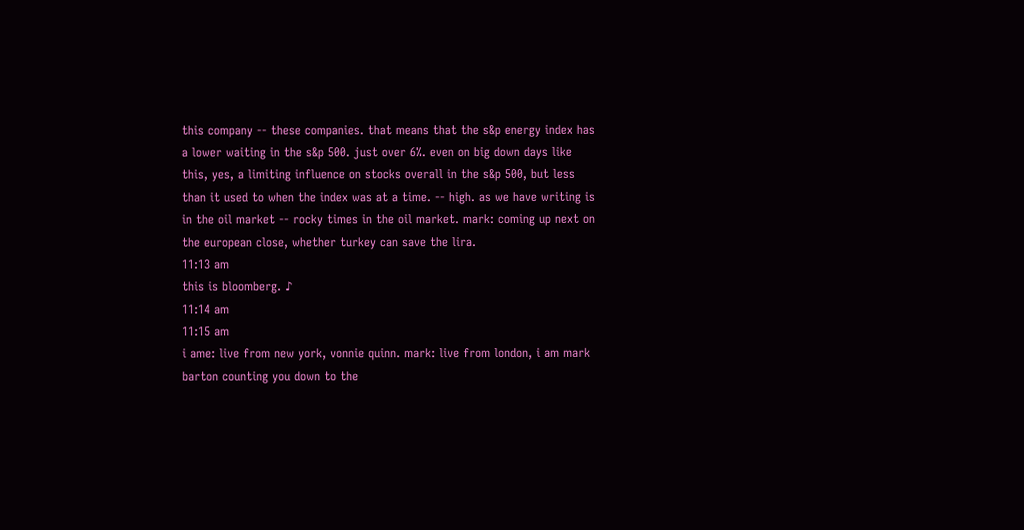this company -- these companies. that means that the s&p energy index has a lower waiting in the s&p 500. just over 6%. even on big down days like this, yes, a limiting influence on stocks overall in the s&p 500, but less than it used to when the index was at a time. -- high. as we have writing is in the oil market -- rocky times in the oil market. mark: coming up next on the european close, whether turkey can save the lira.
11:13 am
this is bloomberg. ♪
11:14 am
11:15 am
i ame: live from new york, vonnie quinn. mark: live from london, i am mark barton counting you down to the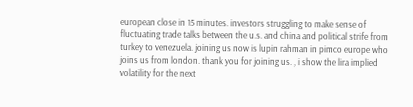european close in 15 minutes. investors struggling to make sense of fluctuating trade talks between the u.s. and china and political strife from turkey to venezuela. joining us now is lupin rahman in pimco europe who joins us from london. thank you for joining us. , i show the lira implied volatility for the next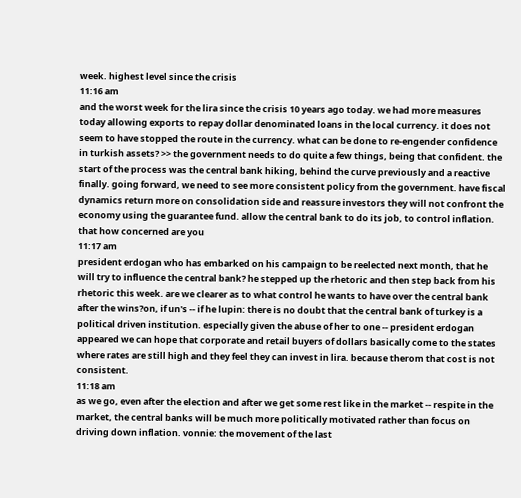week. highest level since the crisis
11:16 am
and the worst week for the lira since the crisis 10 years ago today. we had more measures today allowing exports to repay dollar denominated loans in the local currency. it does not seem to have stopped the route in the currency. what can be done to re-engender confidence in turkish assets? >> the government needs to do quite a few things, being that confident. the start of the process was the central bank hiking, behind the curve previously and a reactive finally. going forward, we need to see more consistent policy from the government. have fiscal dynamics return more on consolidation side and reassure investors they will not confront the economy using the guarantee fund. allow the central bank to do its job, to control inflation. that how concerned are you
11:17 am
president erdogan who has embarked on his campaign to be reelected next month, that he will try to influence the central bank? he stepped up the rhetoric and then step back from his rhetoric this week. are we clearer as to what control he wants to have over the central bank after the wins?on, if un's -- if he lupin: there is no doubt that the central bank of turkey is a political driven institution. especially given the abuse of her to one -- president erdogan appeared we can hope that corporate and retail buyers of dollars basically come to the states where rates are still high and they feel they can invest in lira. because therom that cost is not consistent.
11:18 am
as we go, even after the election and after we get some rest like in the market -- respite in the market, the central banks will be much more politically motivated rather than focus on driving down inflation. vonnie: the movement of the last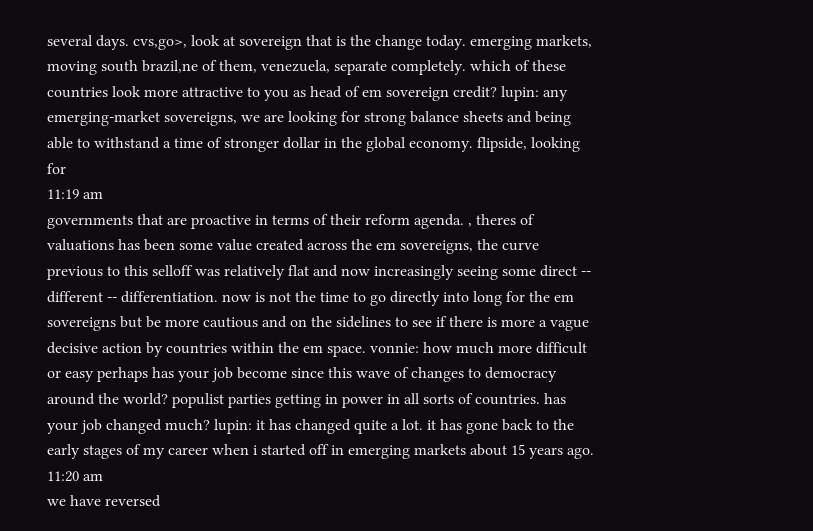several days. cvs,go>, look at sovereign that is the change today. emerging markets, moving south brazil,ne of them, venezuela, separate completely. which of these countries look more attractive to you as head of em sovereign credit? lupin: any emerging-market sovereigns, we are looking for strong balance sheets and being able to withstand a time of stronger dollar in the global economy. flipside, looking for
11:19 am
governments that are proactive in terms of their reform agenda. , theres of valuations has been some value created across the em sovereigns, the curve previous to this selloff was relatively flat and now increasingly seeing some direct -- different -- differentiation. now is not the time to go directly into long for the em sovereigns but be more cautious and on the sidelines to see if there is more a vague decisive action by countries within the em space. vonnie: how much more difficult or easy perhaps has your job become since this wave of changes to democracy around the world? populist parties getting in power in all sorts of countries. has your job changed much? lupin: it has changed quite a lot. it has gone back to the early stages of my career when i started off in emerging markets about 15 years ago.
11:20 am
we have reversed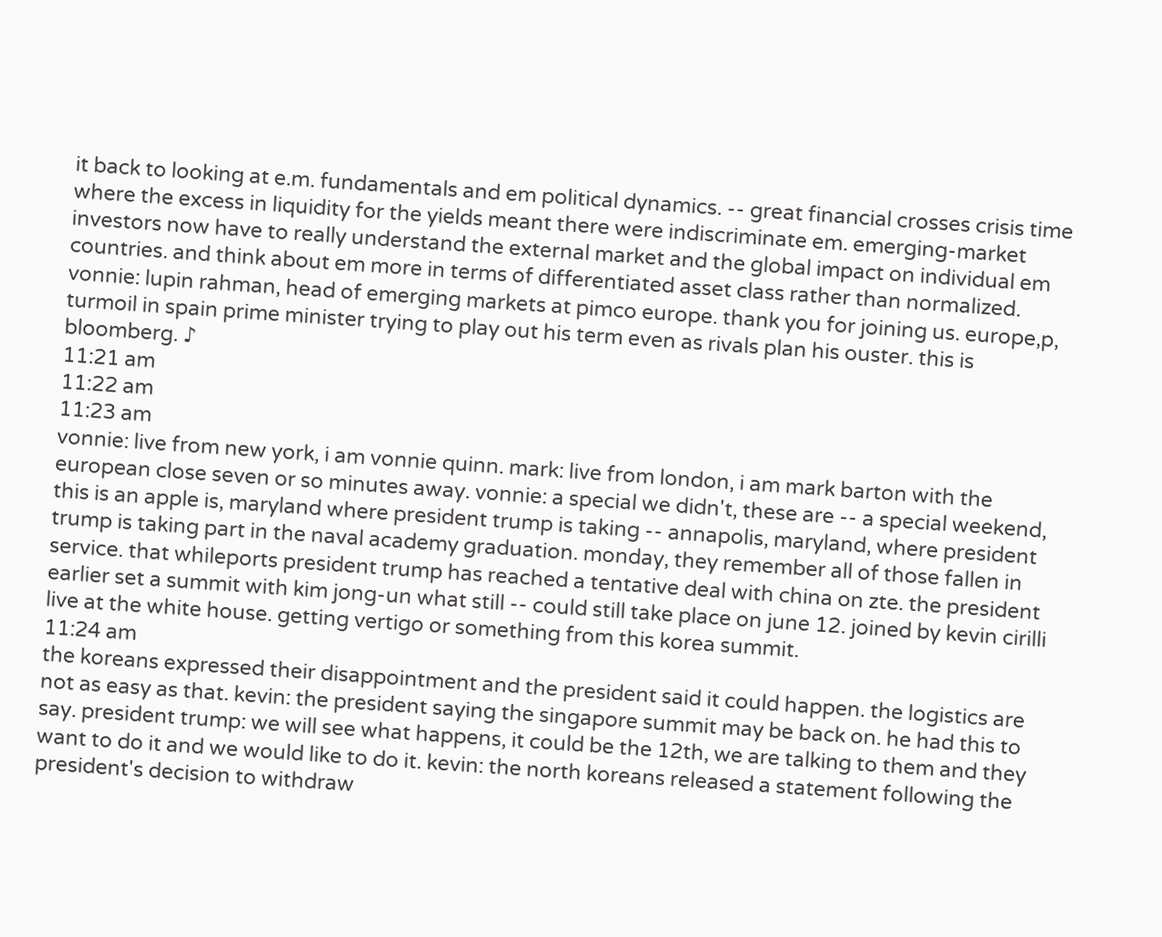it back to looking at e.m. fundamentals and em political dynamics. -- great financial crosses crisis time where the excess in liquidity for the yields meant there were indiscriminate em. emerging-market investors now have to really understand the external market and the global impact on individual em countries. and think about em more in terms of differentiated asset class rather than normalized. vonnie: lupin rahman, head of emerging markets at pimco europe. thank you for joining us. europe,p, turmoil in spain prime minister trying to play out his term even as rivals plan his ouster. this is bloomberg. ♪
11:21 am
11:22 am
11:23 am
vonnie: live from new york, i am vonnie quinn. mark: live from london, i am mark barton with the european close seven or so minutes away. vonnie: a special we didn't, these are -- a special weekend, this is an apple is, maryland where president trump is taking -- annapolis, maryland, where president trump is taking part in the naval academy graduation. monday, they remember all of those fallen in service. that whileports president trump has reached a tentative deal with china on zte. the president earlier set a summit with kim jong-un what still -- could still take place on june 12. joined by kevin cirilli live at the white house. getting vertigo or something from this korea summit.
11:24 am
the koreans expressed their disappointment and the president said it could happen. the logistics are not as easy as that. kevin: the president saying the singapore summit may be back on. he had this to say. president trump: we will see what happens, it could be the 12th, we are talking to them and they want to do it and we would like to do it. kevin: the north koreans released a statement following the president's decision to withdraw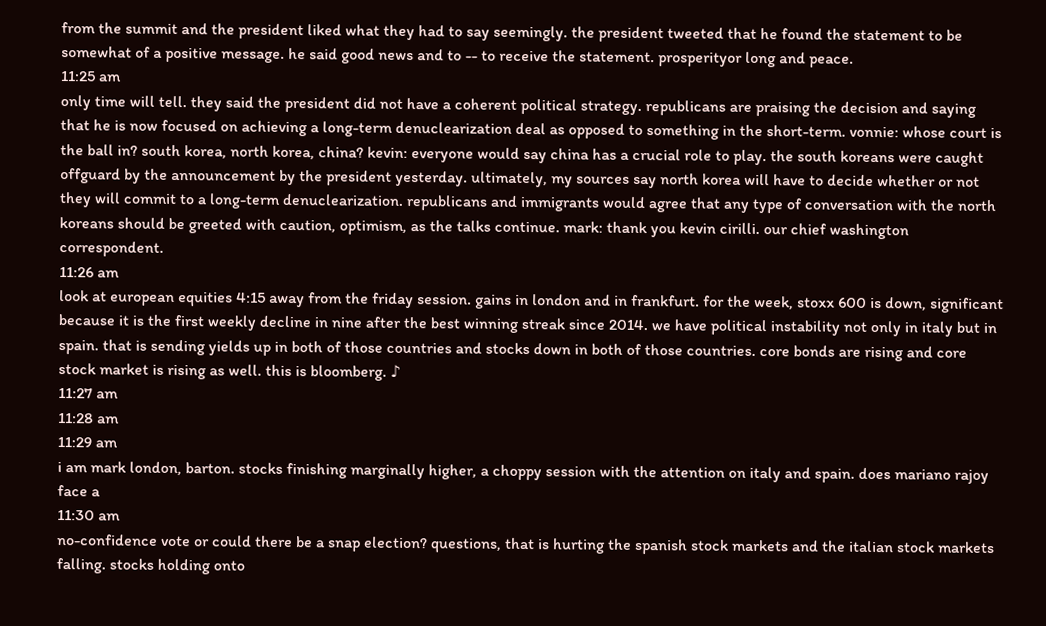from the summit and the president liked what they had to say seemingly. the president tweeted that he found the statement to be somewhat of a positive message. he said good news and to -- to receive the statement. prosperityor long and peace.
11:25 am
only time will tell. they said the president did not have a coherent political strategy. republicans are praising the decision and saying that he is now focused on achieving a long-term denuclearization deal as opposed to something in the short-term. vonnie: whose court is the ball in? south korea, north korea, china? kevin: everyone would say china has a crucial role to play. the south koreans were caught offguard by the announcement by the president yesterday. ultimately, my sources say north korea will have to decide whether or not they will commit to a long-term denuclearization. republicans and immigrants would agree that any type of conversation with the north koreans should be greeted with caution, optimism, as the talks continue. mark: thank you kevin cirilli. our chief washington correspondent.
11:26 am
look at european equities 4:15 away from the friday session. gains in london and in frankfurt. for the week, stoxx 600 is down, significant because it is the first weekly decline in nine after the best winning streak since 2014. we have political instability not only in italy but in spain. that is sending yields up in both of those countries and stocks down in both of those countries. core bonds are rising and core stock market is rising as well. this is bloomberg. ♪
11:27 am
11:28 am
11:29 am
i am mark london, barton. stocks finishing marginally higher, a choppy session with the attention on italy and spain. does mariano rajoy face a
11:30 am
no-confidence vote or could there be a snap election? questions, that is hurting the spanish stock markets and the italian stock markets falling. stocks holding onto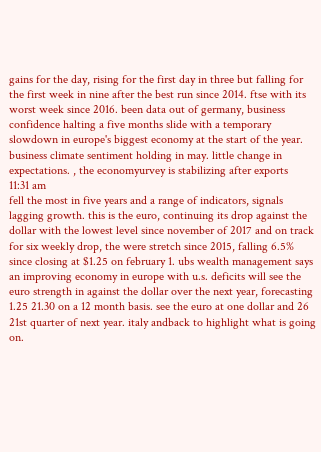gains for the day, rising for the first day in three but falling for the first week in nine after the best run since 2014. ftse with its worst week since 2016. been data out of germany, business confidence halting a five months slide with a temporary slowdown in europe's biggest economy at the start of the year. business climate sentiment holding in may. little change in expectations. , the economyurvey is stabilizing after exports
11:31 am
fell the most in five years and a range of indicators, signals lagging growth. this is the euro, continuing its drop against the dollar with the lowest level since november of 2017 and on track for six weekly drop, the were stretch since 2015, falling 6.5% since closing at $1.25 on february 1. ubs wealth management says an improving economy in europe with u.s. deficits will see the euro strength in against the dollar over the next year, forecasting 1.25 21.30 on a 12 month basis. see the euro at one dollar and 26 21st quarter of next year. italy andback to highlight what is going on.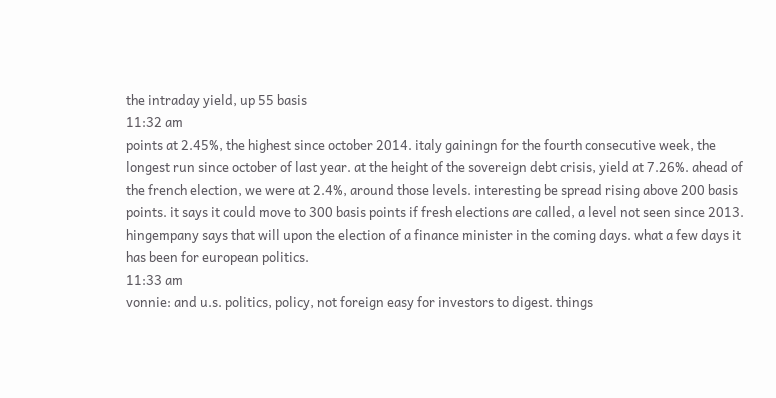the intraday yield, up 55 basis
11:32 am
points at 2.45%, the highest since october 2014. italy gainingn for the fourth consecutive week, the longest run since october of last year. at the height of the sovereign debt crisis, yield at 7.26%. ahead of the french election, we were at 2.4%, around those levels. interesting be spread rising above 200 basis points. it says it could move to 300 basis points if fresh elections are called, a level not seen since 2013. hingempany says that will upon the election of a finance minister in the coming days. what a few days it has been for european politics.
11:33 am
vonnie: and u.s. politics, policy, not foreign easy for investors to digest. things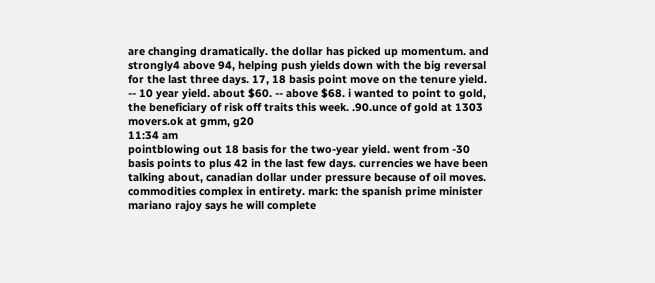are changing dramatically. the dollar has picked up momentum. and strongly4 above 94, helping push yields down with the big reversal for the last three days. 17, 18 basis point move on the tenure yield. -- 10 year yield. about $60. -- above $68. i wanted to point to gold, the beneficiary of risk off traits this week. .90.unce of gold at 1303 movers.ok at gmm, g20
11:34 am
pointblowing out 18 basis for the two-year yield. went from -30 basis points to plus 42 in the last few days. currencies we have been talking about, canadian dollar under pressure because of oil moves. commodities complex in entirety. mark: the spanish prime minister mariano rajoy says he will complete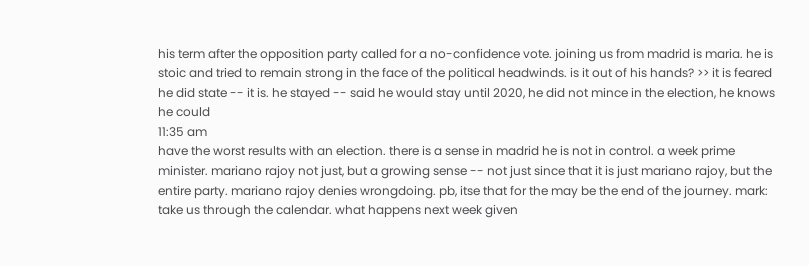his term after the opposition party called for a no-confidence vote. joining us from madrid is maria. he is stoic and tried to remain strong in the face of the political headwinds. is it out of his hands? >> it is feared he did state -- it is. he stayed -- said he would stay until 2020, he did not mince in the election, he knows he could
11:35 am
have the worst results with an election. there is a sense in madrid he is not in control. a week prime minister. mariano rajoy not just, but a growing sense -- not just since that it is just mariano rajoy, but the entire party. mariano rajoy denies wrongdoing. pb, itse that for the may be the end of the journey. mark: take us through the calendar. what happens next week given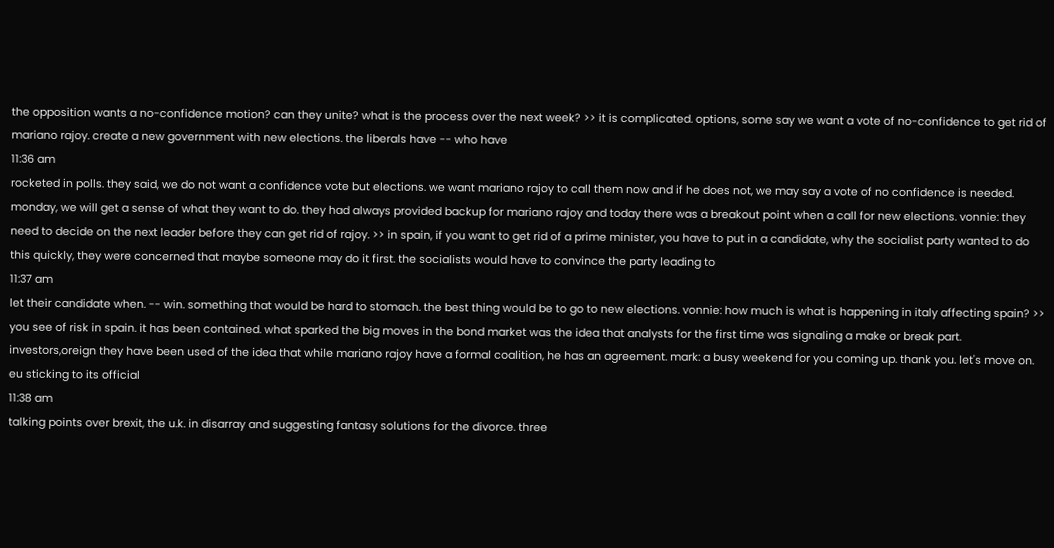the opposition wants a no-confidence motion? can they unite? what is the process over the next week? >> it is complicated. options, some say we want a vote of no-confidence to get rid of mariano rajoy. create a new government with new elections. the liberals have -- who have
11:36 am
rocketed in polls. they said, we do not want a confidence vote but elections. we want mariano rajoy to call them now and if he does not, we may say a vote of no confidence is needed. monday, we will get a sense of what they want to do. they had always provided backup for mariano rajoy and today there was a breakout point when a call for new elections. vonnie: they need to decide on the next leader before they can get rid of rajoy. >> in spain, if you want to get rid of a prime minister, you have to put in a candidate, why the socialist party wanted to do this quickly, they were concerned that maybe someone may do it first. the socialists would have to convince the party leading to
11:37 am
let their candidate when. -- win. something that would be hard to stomach. the best thing would be to go to new elections. vonnie: how much is what is happening in italy affecting spain? >> you see of risk in spain. it has been contained. what sparked the big moves in the bond market was the idea that analysts for the first time was signaling a make or break part. investors,oreign they have been used of the idea that while mariano rajoy have a formal coalition, he has an agreement. mark: a busy weekend for you coming up. thank you. let's move on. eu sticking to its official
11:38 am
talking points over brexit, the u.k. in disarray and suggesting fantasy solutions for the divorce. three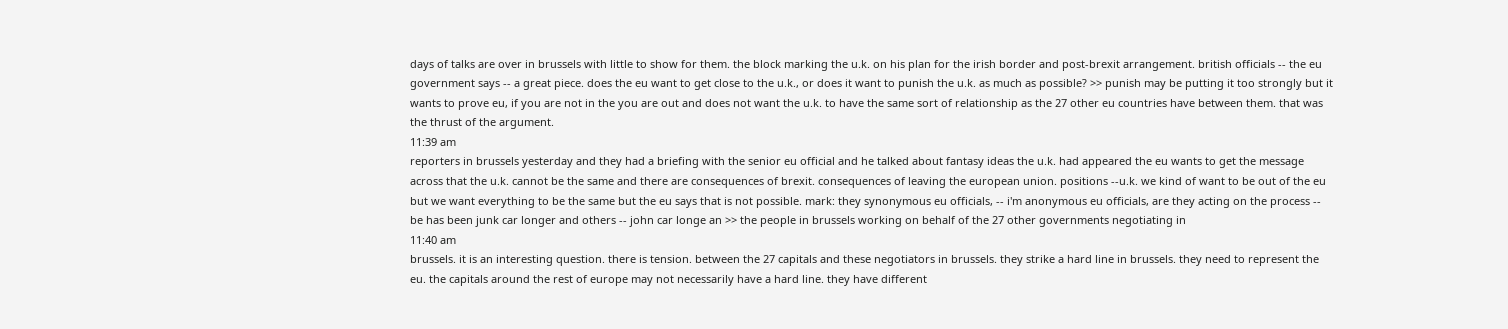days of talks are over in brussels with little to show for them. the block marking the u.k. on his plan for the irish border and post-brexit arrangement. british officials -- the eu government says -- a great piece. does the eu want to get close to the u.k., or does it want to punish the u.k. as much as possible? >> punish may be putting it too strongly but it wants to prove eu, if you are not in the you are out and does not want the u.k. to have the same sort of relationship as the 27 other eu countries have between them. that was the thrust of the argument.
11:39 am
reporters in brussels yesterday and they had a briefing with the senior eu official and he talked about fantasy ideas the u.k. had appeared the eu wants to get the message across that the u.k. cannot be the same and there are consequences of brexit. consequences of leaving the european union. positions --u.k. we kind of want to be out of the eu but we want everything to be the same but the eu says that is not possible. mark: they synonymous eu officials, -- i'm anonymous eu officials, are they acting on the process -- be has been junk car longer and others -- john car longe an >> the people in brussels working on behalf of the 27 other governments negotiating in
11:40 am
brussels. it is an interesting question. there is tension. between the 27 capitals and these negotiators in brussels. they strike a hard line in brussels. they need to represent the eu. the capitals around the rest of europe may not necessarily have a hard line. they have different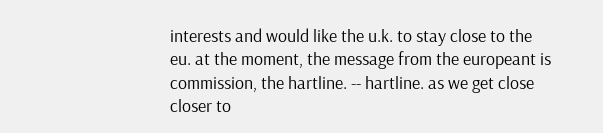interests and would like the u.k. to stay close to the eu. at the moment, the message from the europeant is commission, the hartline. -- hartline. as we get close closer to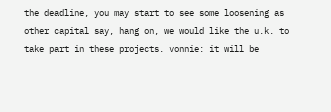the deadline, you may start to see some loosening as other capital say, hang on, we would like the u.k. to take part in these projects. vonnie: it will be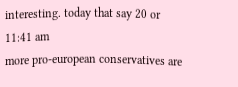interesting. today that say 20 or
11:41 am
more pro-european conservatives are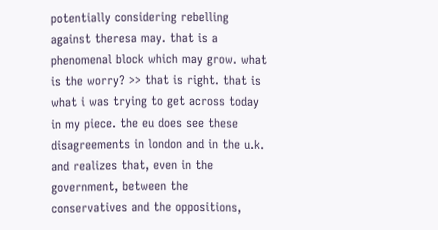potentially considering rebelling against theresa may. that is a phenomenal block which may grow. what is the worry? >> that is right. that is what i was trying to get across today in my piece. the eu does see these disagreements in london and in the u.k. and realizes that, even in the government, between the conservatives and the oppositions,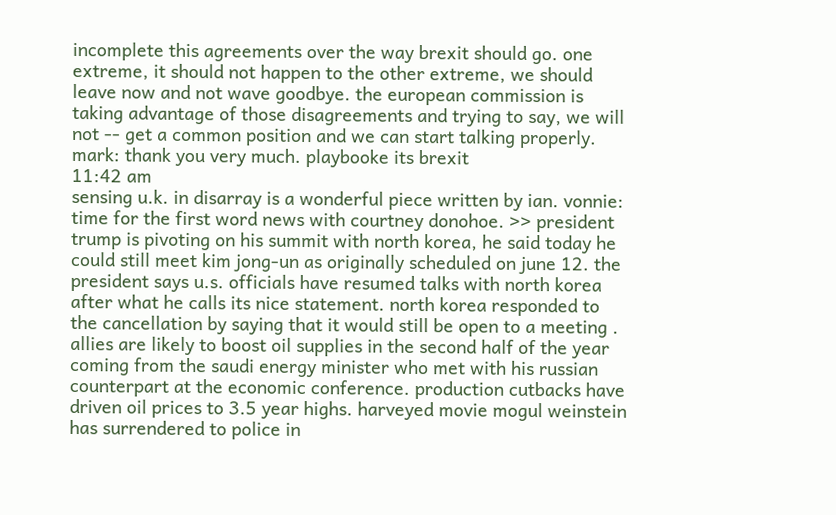incomplete this agreements over the way brexit should go. one extreme, it should not happen to the other extreme, we should leave now and not wave goodbye. the european commission is taking advantage of those disagreements and trying to say, we will not -- get a common position and we can start talking properly. mark: thank you very much. playbooke its brexit
11:42 am
sensing u.k. in disarray is a wonderful piece written by ian. vonnie: time for the first word news with courtney donohoe. >> president trump is pivoting on his summit with north korea, he said today he could still meet kim jong-un as originally scheduled on june 12. the president says u.s. officials have resumed talks with north korea after what he calls its nice statement. north korea responded to the cancellation by saying that it would still be open to a meeting . allies are likely to boost oil supplies in the second half of the year coming from the saudi energy minister who met with his russian counterpart at the economic conference. production cutbacks have driven oil prices to 3.5 year highs. harveyed movie mogul weinstein has surrendered to police in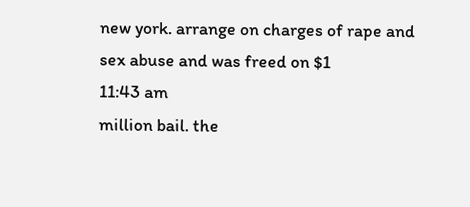new york. arrange on charges of rape and sex abuse and was freed on $1
11:43 am
million bail. the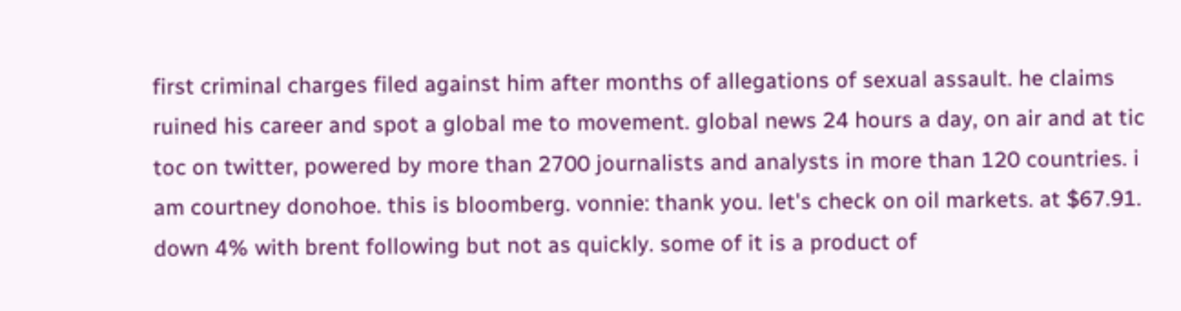first criminal charges filed against him after months of allegations of sexual assault. he claims ruined his career and spot a global me to movement. global news 24 hours a day, on air and at tic toc on twitter, powered by more than 2700 journalists and analysts in more than 120 countries. i am courtney donohoe. this is bloomberg. vonnie: thank you. let's check on oil markets. at $67.91. down 4% with brent following but not as quickly. some of it is a product of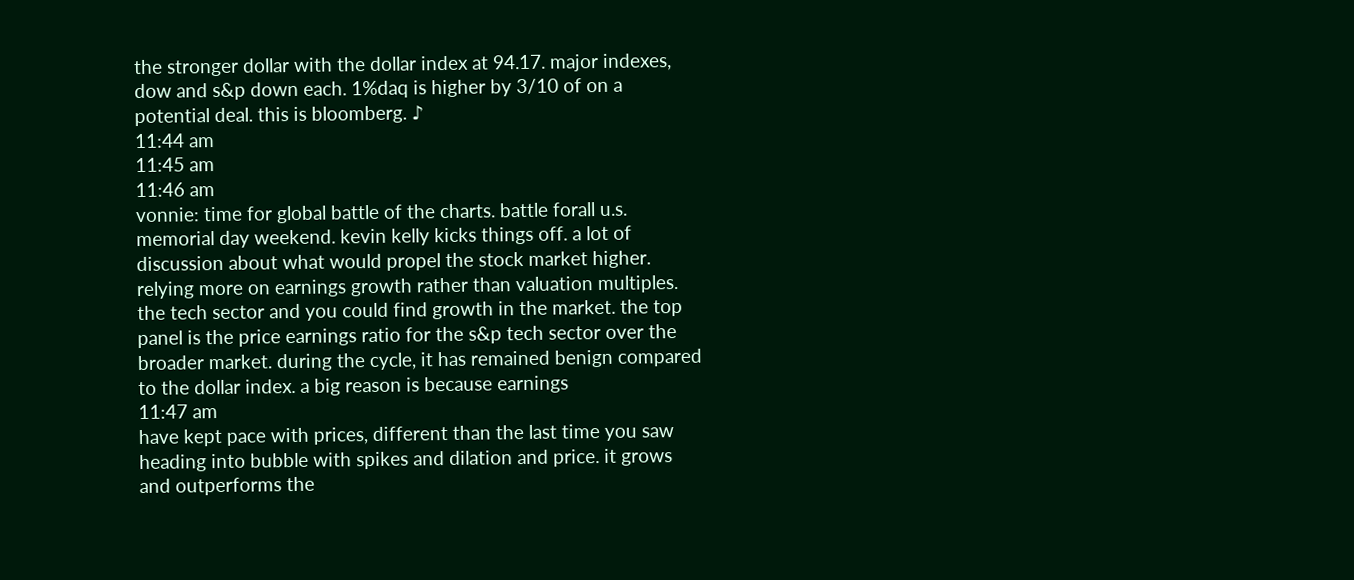the stronger dollar with the dollar index at 94.17. major indexes, dow and s&p down each. 1%daq is higher by 3/10 of on a potential deal. this is bloomberg. ♪
11:44 am
11:45 am
11:46 am
vonnie: time for global battle of the charts. battle forall u.s. memorial day weekend. kevin kelly kicks things off. a lot of discussion about what would propel the stock market higher. relying more on earnings growth rather than valuation multiples. the tech sector and you could find growth in the market. the top panel is the price earnings ratio for the s&p tech sector over the broader market. during the cycle, it has remained benign compared to the dollar index. a big reason is because earnings
11:47 am
have kept pace with prices, different than the last time you saw heading into bubble with spikes and dilation and price. it grows and outperforms the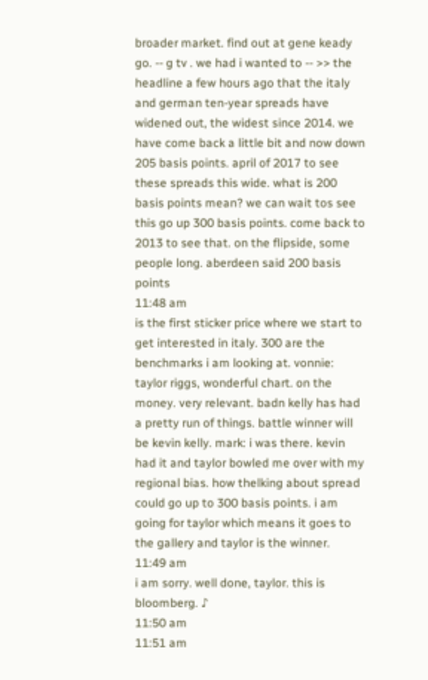broader market. find out at gene keady go. -- g tv . we had i wanted to -- >> the headline a few hours ago that the italy and german ten-year spreads have widened out, the widest since 2014. we have come back a little bit and now down 205 basis points. april of 2017 to see these spreads this wide. what is 200 basis points mean? we can wait tos see this go up 300 basis points. come back to 2013 to see that. on the flipside, some people long. aberdeen said 200 basis points
11:48 am
is the first sticker price where we start to get interested in italy. 300 are the benchmarks i am looking at. vonnie: taylor riggs, wonderful chart. on the money. very relevant. badn kelly has had a pretty run of things. battle winner will be kevin kelly. mark: i was there. kevin had it and taylor bowled me over with my regional bias. how thelking about spread could go up to 300 basis points. i am going for taylor which means it goes to the gallery and taylor is the winner.
11:49 am
i am sorry. well done, taylor. this is bloomberg. ♪
11:50 am
11:51 am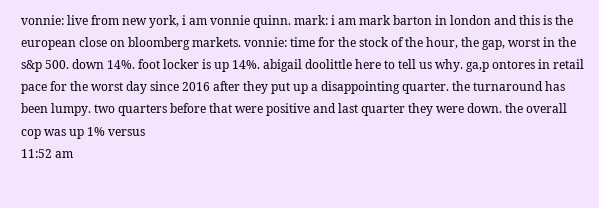vonnie: live from new york, i am vonnie quinn. mark: i am mark barton in london and this is the european close on bloomberg markets. vonnie: time for the stock of the hour, the gap, worst in the s&p 500. down 14%. foot locker is up 14%. abigail doolittle here to tell us why. ga,p ontores in retail pace for the worst day since 2016 after they put up a disappointing quarter. the turnaround has been lumpy. two quarters before that were positive and last quarter they were down. the overall cop was up 1% versus
11:52 am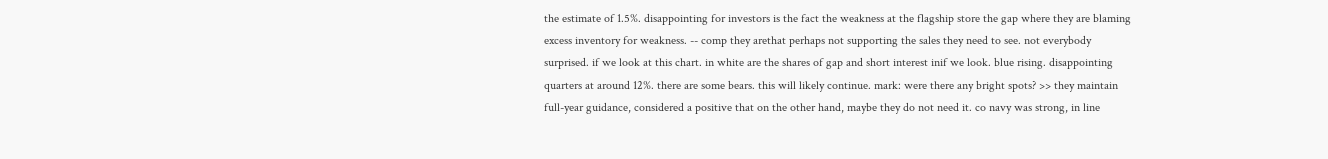the estimate of 1.5%. disappointing for investors is the fact the weakness at the flagship store the gap where they are blaming excess inventory for weakness. -- comp they arethat perhaps not supporting the sales they need to see. not everybody surprised. if we look at this chart. in white are the shares of gap and short interest inif we look. blue rising. disappointing quarters at around 12%. there are some bears. this will likely continue. mark: were there any bright spots? >> they maintain full-year guidance, considered a positive that on the other hand, maybe they do not need it. co navy was strong, in line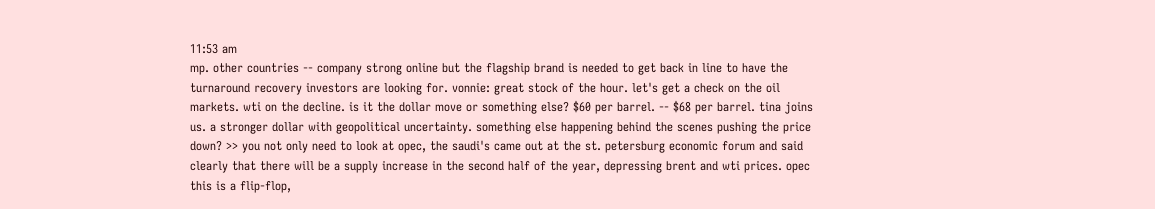11:53 am
mp. other countries -- company strong online but the flagship brand is needed to get back in line to have the turnaround recovery investors are looking for. vonnie: great stock of the hour. let's get a check on the oil markets. wti on the decline. is it the dollar move or something else? $60 per barrel. -- $68 per barrel. tina joins us. a stronger dollar with geopolitical uncertainty. something else happening behind the scenes pushing the price down? >> you not only need to look at opec, the saudi's came out at the st. petersburg economic forum and said clearly that there will be a supply increase in the second half of the year, depressing brent and wti prices. opec this is a flip-flop,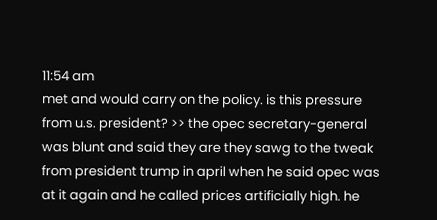11:54 am
met and would carry on the policy. is this pressure from u.s. president? >> the opec secretary-general was blunt and said they are they sawg to the tweak from president trump in april when he said opec was at it again and he called prices artificially high. he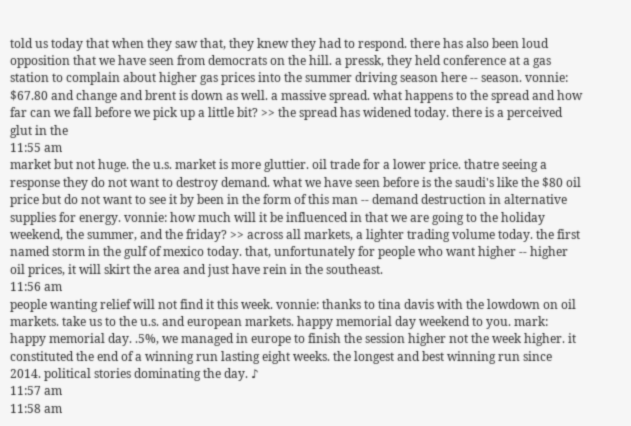told us today that when they saw that, they knew they had to respond. there has also been loud opposition that we have seen from democrats on the hill. a pressk, they held conference at a gas station to complain about higher gas prices into the summer driving season here -- season. vonnie: $67.80 and change and brent is down as well. a massive spread. what happens to the spread and how far can we fall before we pick up a little bit? >> the spread has widened today. there is a perceived glut in the
11:55 am
market but not huge. the u.s. market is more gluttier. oil trade for a lower price. thatre seeing a response they do not want to destroy demand. what we have seen before is the saudi's like the $80 oil price but do not want to see it by been in the form of this man -- demand destruction in alternative supplies for energy. vonnie: how much will it be influenced in that we are going to the holiday weekend, the summer, and the friday? >> across all markets, a lighter trading volume today. the first named storm in the gulf of mexico today. that, unfortunately for people who want higher -- higher oil prices, it will skirt the area and just have rein in the southeast.
11:56 am
people wanting relief will not find it this week. vonnie: thanks to tina davis with the lowdown on oil markets. take us to the u.s. and european markets. happy memorial day weekend to you. mark: happy memorial day. .5%, we managed in europe to finish the session higher not the week higher. it constituted the end of a winning run lasting eight weeks. the longest and best winning run since 2014. political stories dominating the day. ♪
11:57 am
11:58 am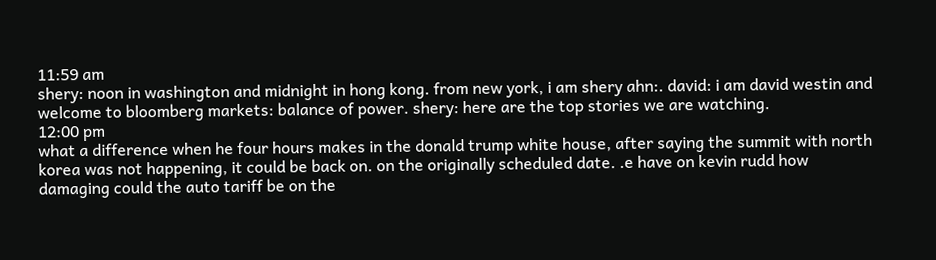11:59 am
shery: noon in washington and midnight in hong kong. from new york, i am shery ahn:. david: i am david westin and welcome to bloomberg markets: balance of power. shery: here are the top stories we are watching.
12:00 pm
what a difference when he four hours makes in the donald trump white house, after saying the summit with north korea was not happening, it could be back on. on the originally scheduled date. .e have on kevin rudd how damaging could the auto tariff be on the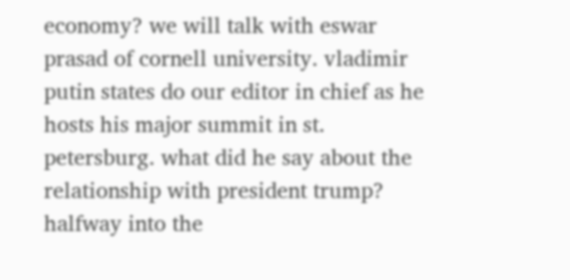economy? we will talk with eswar prasad of cornell university. vladimir putin states do our editor in chief as he hosts his major summit in st. petersburg. what did he say about the relationship with president trump? halfway into the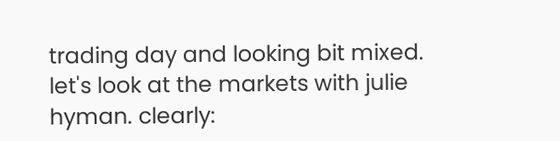trading day and looking bit mixed. let's look at the markets with julie hyman. clearly: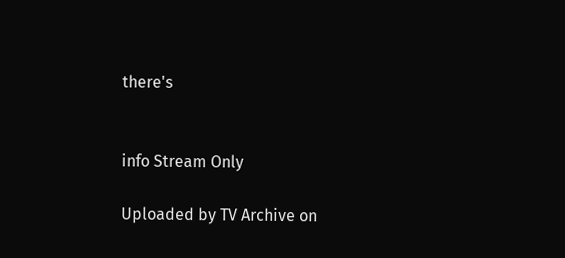there's


info Stream Only

Uploaded by TV Archive on